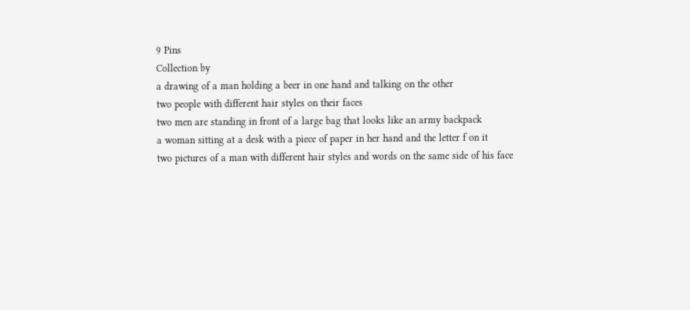9 Pins
Collection by
a drawing of a man holding a beer in one hand and talking on the other
two people with different hair styles on their faces
two men are standing in front of a large bag that looks like an army backpack
a woman sitting at a desk with a piece of paper in her hand and the letter f on it
two pictures of a man with different hair styles and words on the same side of his face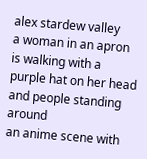alex stardew valley
a woman in an apron is walking with a purple hat on her head and people standing around
an anime scene with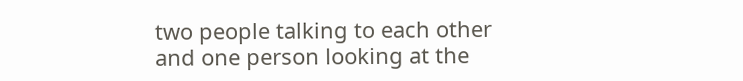two people talking to each other and one person looking at the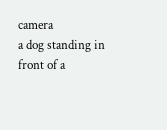camera
a dog standing in front of a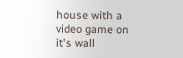house with a video game on it's wall